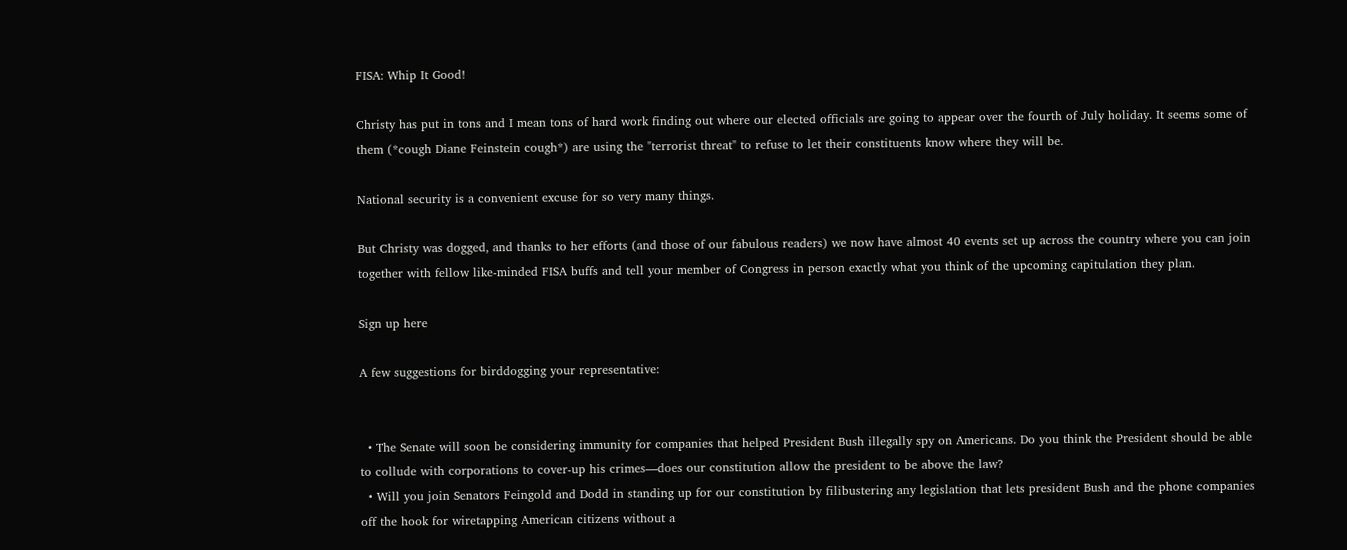FISA: Whip It Good!

Christy has put in tons and I mean tons of hard work finding out where our elected officials are going to appear over the fourth of July holiday. It seems some of them (*cough Diane Feinstein cough*) are using the "terrorist threat" to refuse to let their constituents know where they will be.

National security is a convenient excuse for so very many things.

But Christy was dogged, and thanks to her efforts (and those of our fabulous readers) we now have almost 40 events set up across the country where you can join together with fellow like-minded FISA buffs and tell your member of Congress in person exactly what you think of the upcoming capitulation they plan.

Sign up here

A few suggestions for birddogging your representative:


  • The Senate will soon be considering immunity for companies that helped President Bush illegally spy on Americans. Do you think the President should be able to collude with corporations to cover-up his crimes—does our constitution allow the president to be above the law?
  • Will you join Senators Feingold and Dodd in standing up for our constitution by filibustering any legislation that lets president Bush and the phone companies off the hook for wiretapping American citizens without a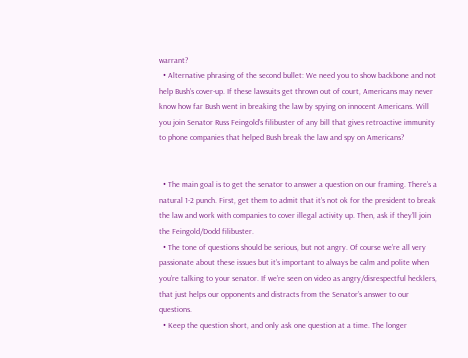warrant?
  • Alternative phrasing of the second bullet: We need you to show backbone and not help Bush’s cover-up. If these lawsuits get thrown out of court, Americans may never know how far Bush went in breaking the law by spying on innocent Americans. Will you join Senator Russ Feingold’s filibuster of any bill that gives retroactive immunity to phone companies that helped Bush break the law and spy on Americans?


  • The main goal is to get the senator to answer a question on our framing. There’s a natural 1-2 punch. First, get them to admit that it’s not ok for the president to break the law and work with companies to cover illegal activity up. Then, ask if they’ll join the Feingold/Dodd filibuster.
  • The tone of questions should be serious, but not angry. Of course we’re all very passionate about these issues but it’s important to always be calm and polite when you’re talking to your senator. If we’re seen on video as angry/disrespectful hecklers, that just helps our opponents and distracts from the Senator’s answer to our questions.
  • Keep the question short, and only ask one question at a time. The longer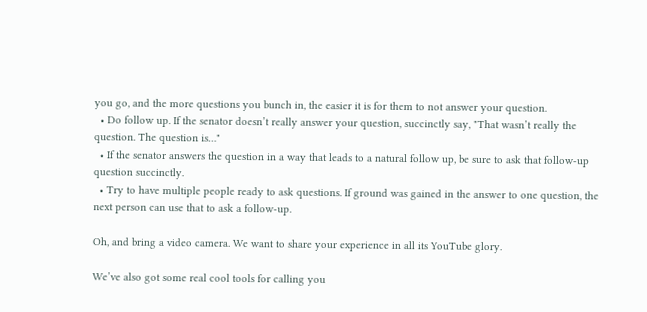you go, and the more questions you bunch in, the easier it is for them to not answer your question.
  • Do follow up. If the senator doesn’t really answer your question, succinctly say, "That wasn’t really the question. The question is…"
  • If the senator answers the question in a way that leads to a natural follow up, be sure to ask that follow-up question succinctly.
  • Try to have multiple people ready to ask questions. If ground was gained in the answer to one question, the next person can use that to ask a follow-up.

Oh, and bring a video camera. We want to share your experience in all its YouTube glory.

We’ve also got some real cool tools for calling you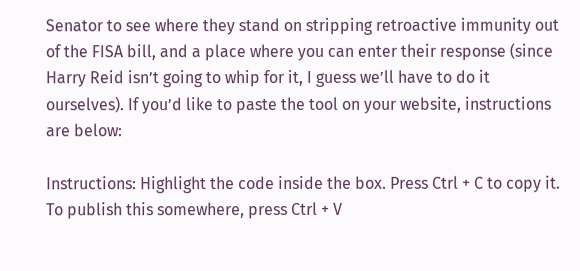Senator to see where they stand on stripping retroactive immunity out of the FISA bill, and a place where you can enter their response (since Harry Reid isn’t going to whip for it, I guess we’ll have to do it ourselves). If you’d like to paste the tool on your website, instructions are below:

Instructions: Highlight the code inside the box. Press Ctrl + C to copy it. To publish this somewhere, press Ctrl + V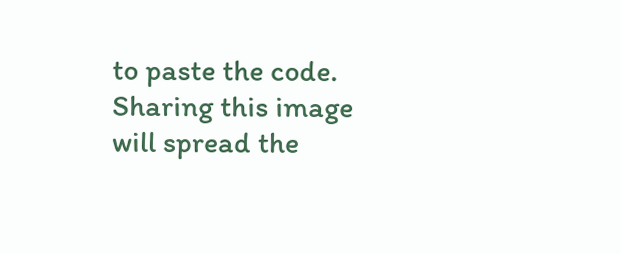to paste the code. Sharing this image will spread the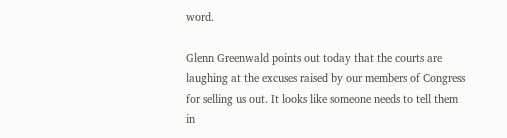word.

Glenn Greenwald points out today that the courts are laughing at the excuses raised by our members of Congress for selling us out. It looks like someone needs to tell them in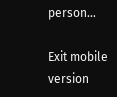person…

Exit mobile version